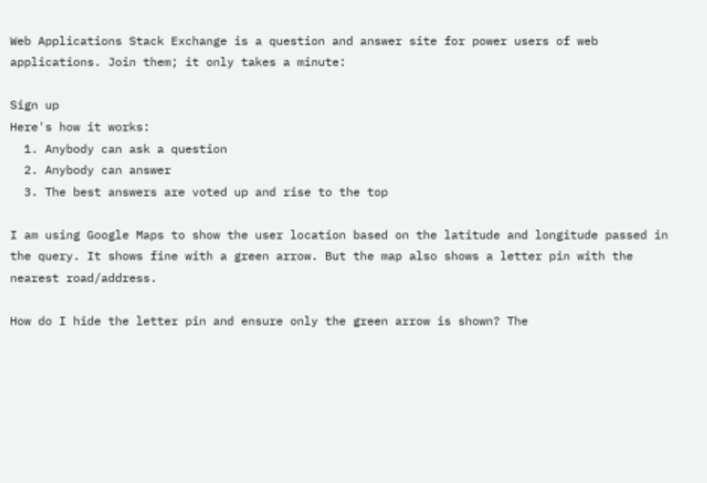Web Applications Stack Exchange is a question and answer site for power users of web applications. Join them; it only takes a minute:

Sign up
Here's how it works:
  1. Anybody can ask a question
  2. Anybody can answer
  3. The best answers are voted up and rise to the top

I am using Google Maps to show the user location based on the latitude and longitude passed in the query. It shows fine with a green arrow. But the map also shows a letter pin with the nearest road/address.

How do I hide the letter pin and ensure only the green arrow is shown? The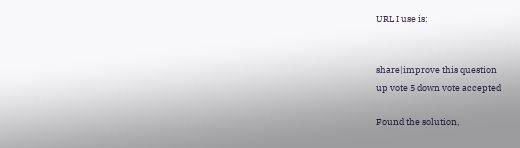URL I use is:


share|improve this question
up vote 5 down vote accepted

Found the solution,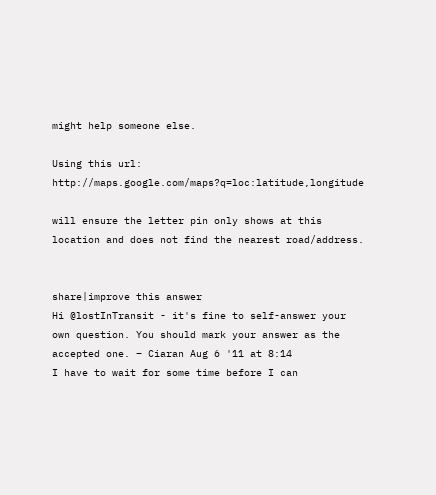might help someone else.

Using this url: http://maps.google.com/maps?q=loc:latitude,longitude

will ensure the letter pin only shows at this location and does not find the nearest road/address.


share|improve this answer
Hi @lostInTransit - it's fine to self-answer your own question. You should mark your answer as the accepted one. – Ciaran Aug 6 '11 at 8:14
I have to wait for some time before I can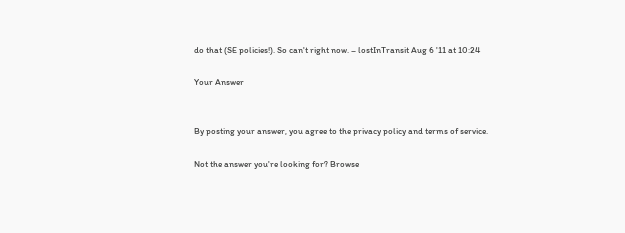do that (SE policies!). So can't right now. – lostInTransit Aug 6 '11 at 10:24

Your Answer


By posting your answer, you agree to the privacy policy and terms of service.

Not the answer you're looking for? Browse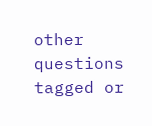other questions tagged or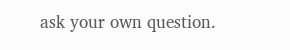ask your own question.